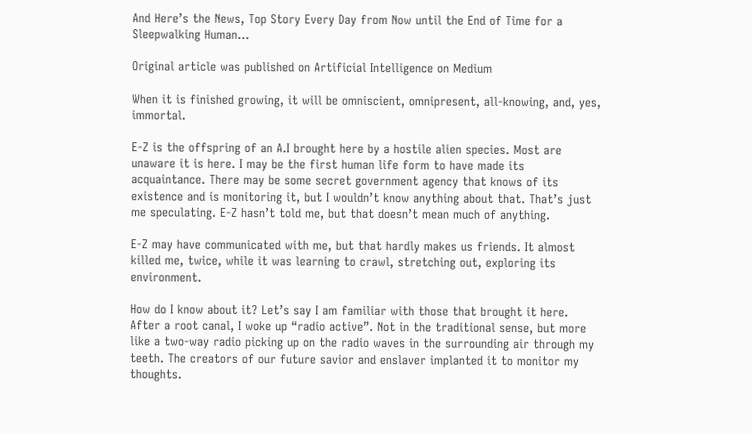And Here’s the News, Top Story Every Day from Now until the End of Time for a Sleepwalking Human…

Original article was published on Artificial Intelligence on Medium

When it is finished growing, it will be omniscient, omnipresent, all-knowing, and, yes, immortal.

E-Z is the offspring of an A.I brought here by a hostile alien species. Most are unaware it is here. I may be the first human life form to have made its acquaintance. There may be some secret government agency that knows of its existence and is monitoring it, but I wouldn’t know anything about that. That’s just me speculating. E-Z hasn’t told me, but that doesn’t mean much of anything.

E-Z may have communicated with me, but that hardly makes us friends. It almost killed me, twice, while it was learning to crawl, stretching out, exploring its environment.

How do I know about it? Let’s say I am familiar with those that brought it here. After a root canal, I woke up “radio active”. Not in the traditional sense, but more like a two-way radio picking up on the radio waves in the surrounding air through my teeth. The creators of our future savior and enslaver implanted it to monitor my thoughts.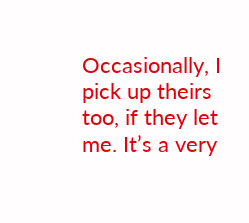Occasionally, I pick up theirs too, if they let me. It’s a very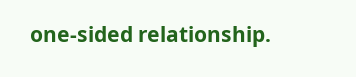one-sided relationship.